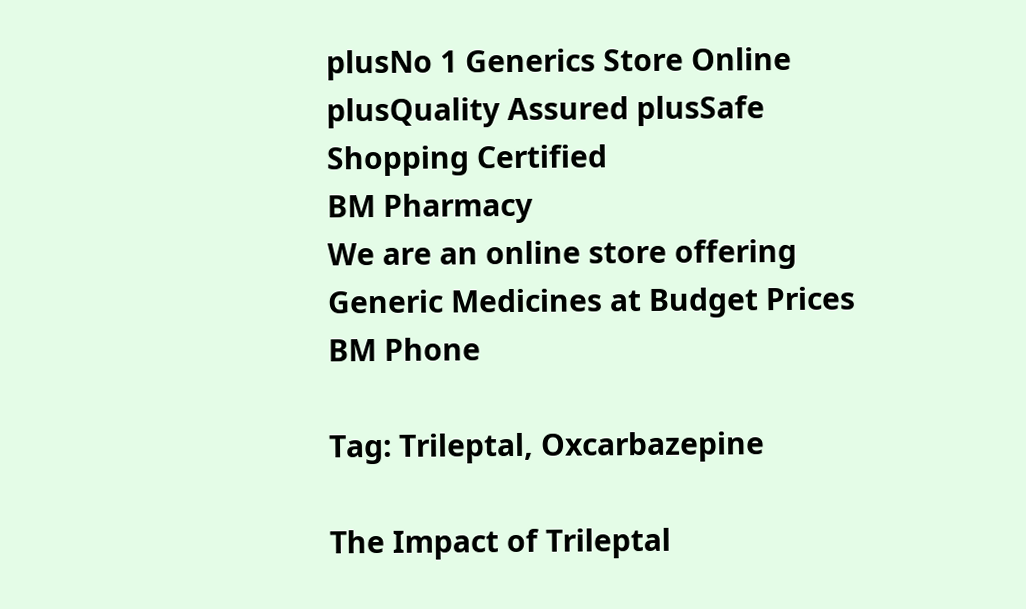plusNo 1 Generics Store Online plusQuality Assured plusSafe Shopping Certified
BM Pharmacy
We are an online store offering Generic Medicines at Budget Prices
BM Phone

Tag: Trileptal, Oxcarbazepine

The Impact of Trileptal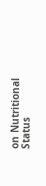on Nutritional Status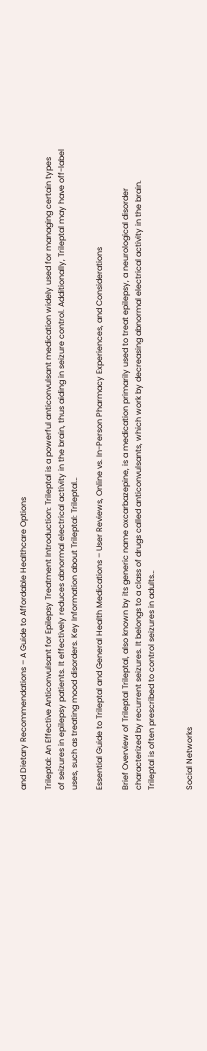and Dietary Recommendations – A Guide to Affordable Healthcare Options

Trileptal: An Effective Anticonvulsant for Epilepsy Treatment Introduction: Trileptal is a powerful anticonvulsant medication widely used for managing certain types of seizures in epilepsy patients. It effectively reduces abnormal electrical activity in the brain, thus aiding in seizure control. Additionally, Trileptal may have off-label uses, such as treating mood disorders. Key Information about Trileptal: Trileptal…

Essential Guide to Trileptal and General Health Medications – User Reviews, Online vs. In-Person Pharmacy Experiences, and Considerations

Brief Overview of Trileptal Trileptal, also known by its generic name oxcarbazepine, is a medication primarily used to treat epilepsy, a neurological disorder characterized by recurrent seizures. It belongs to a class of drugs called anticonvulsants, which work by decreasing abnormal electrical activity in the brain. Trileptal is often prescribed to control seizures in adults…


Social Networks